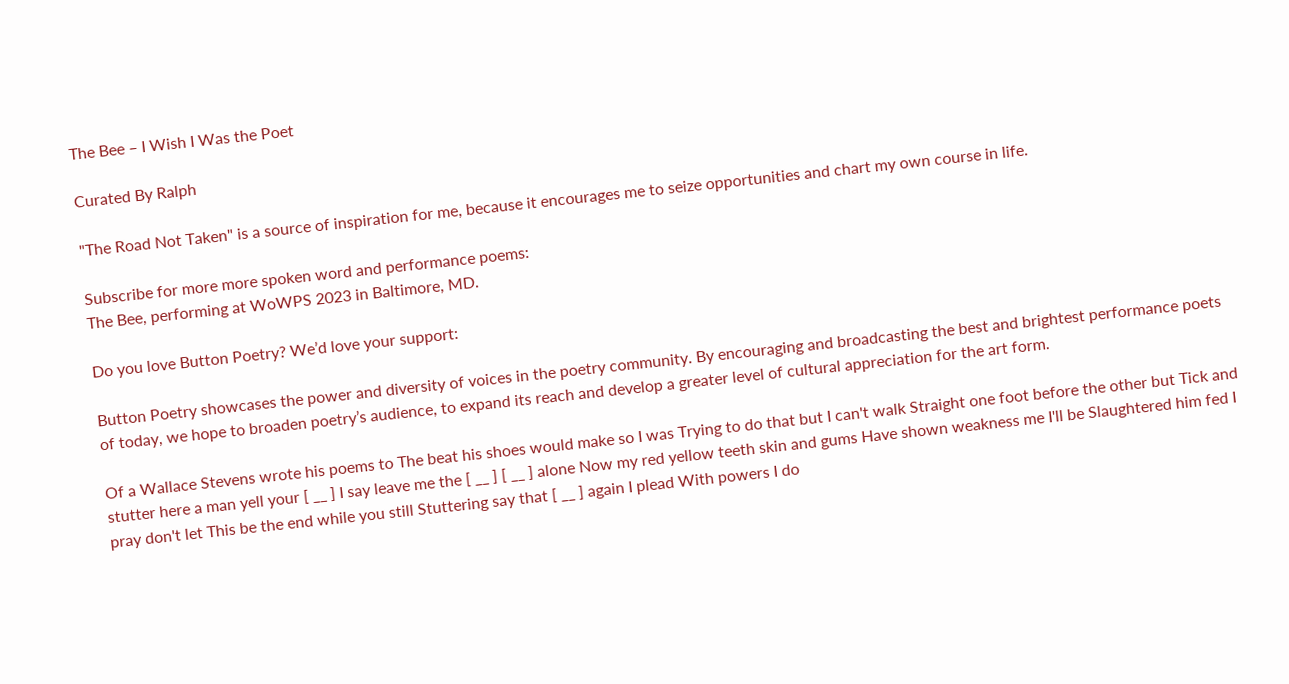The Bee – I Wish I Was the Poet

Curated By Ralph

"The Road Not Taken" is a source of inspiration for me, because it encourages me to seize opportunities and chart my own course in life.

Subscribe for more more spoken word and performance poems:
The Bee, performing at WoWPS 2023 in Baltimore, MD.

Do you love Button Poetry? We’d love your support:

Button Poetry showcases the power and diversity of voices in the poetry community. By encouraging and broadcasting the best and brightest performance poets of today, we hope to broaden poetry’s audience, to expand its reach and develop a greater level of cultural appreciation for the art form.

Of a Wallace Stevens wrote his poems to The beat his shoes would make so I was Trying to do that but I can't walk Straight one foot before the other but Tick and stutter here a man yell your [ __ ] I say leave me the [ __ ] [ __ ] alone Now my red yellow teeth skin and gums Have shown weakness me I'll be Slaughtered him fed I pray don't let This be the end while you still Stuttering say that [ __ ] again I plead With powers I do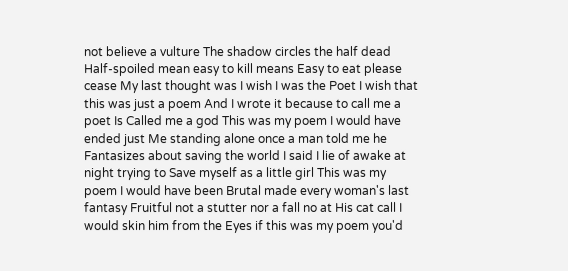not believe a vulture The shadow circles the half dead Half-spoiled mean easy to kill means Easy to eat please cease My last thought was I wish I was the Poet I wish that this was just a poem And I wrote it because to call me a poet Is Called me a god This was my poem I would have ended just Me standing alone once a man told me he Fantasizes about saving the world I said I lie of awake at night trying to Save myself as a little girl This was my poem I would have been Brutal made every woman's last fantasy Fruitful not a stutter nor a fall no at His cat call I would skin him from the Eyes if this was my poem you'd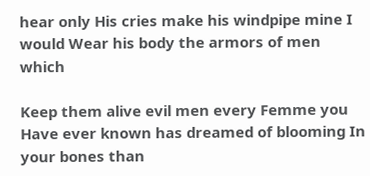hear only His cries make his windpipe mine I would Wear his body the armors of men which

Keep them alive evil men every Femme you Have ever known has dreamed of blooming In your bones than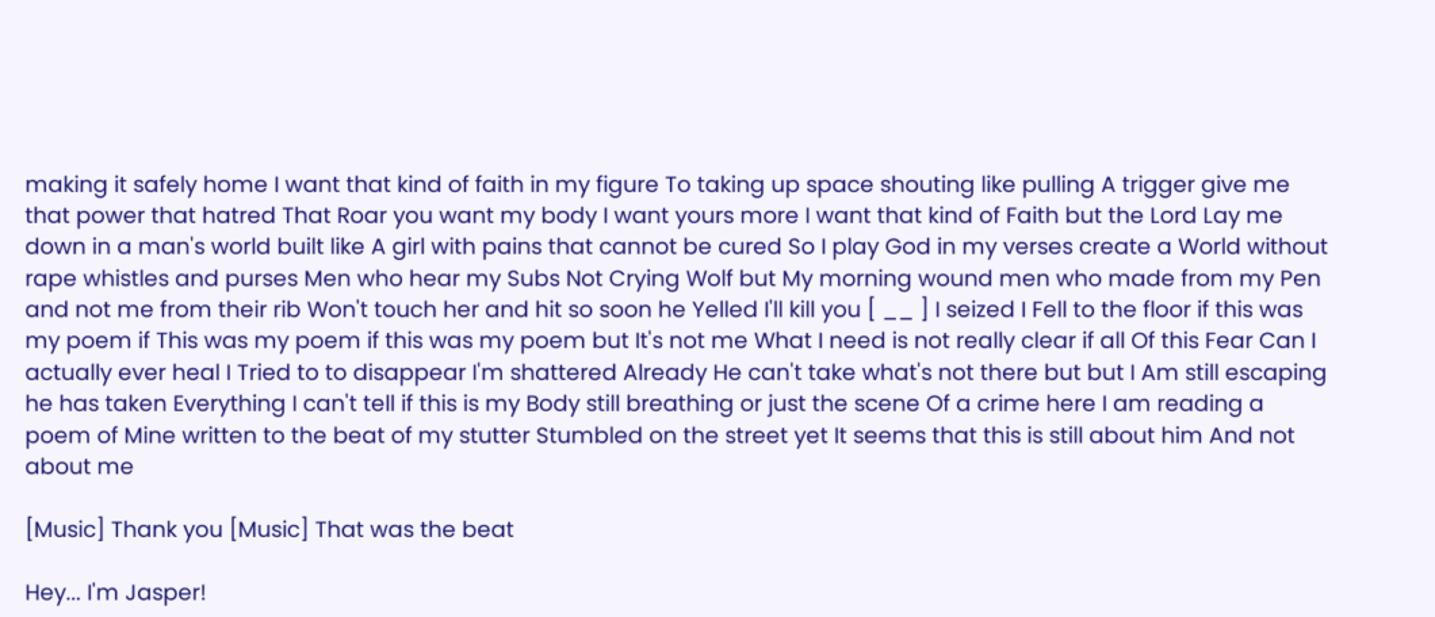making it safely home I want that kind of faith in my figure To taking up space shouting like pulling A trigger give me that power that hatred That Roar you want my body I want yours more I want that kind of Faith but the Lord Lay me down in a man's world built like A girl with pains that cannot be cured So I play God in my verses create a World without rape whistles and purses Men who hear my Subs Not Crying Wolf but My morning wound men who made from my Pen and not me from their rib Won't touch her and hit so soon he Yelled I'll kill you [ __ ] I seized I Fell to the floor if this was my poem if This was my poem if this was my poem but It's not me What I need is not really clear if all Of this Fear Can I actually ever heal I Tried to to disappear I'm shattered Already He can't take what's not there but but I Am still escaping he has taken Everything I can't tell if this is my Body still breathing or just the scene Of a crime here I am reading a poem of Mine written to the beat of my stutter Stumbled on the street yet It seems that this is still about him And not about me

[Music] Thank you [Music] That was the beat

Hey... I'm Jasper!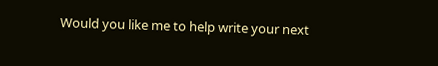Would you like me to help write your next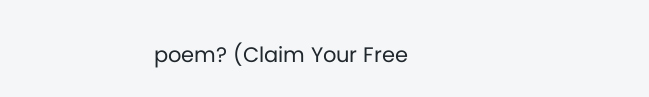poem? (Claim Your Free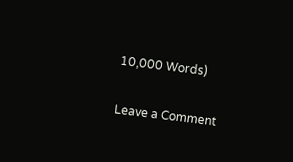10,000 Words)

Leave a Comment